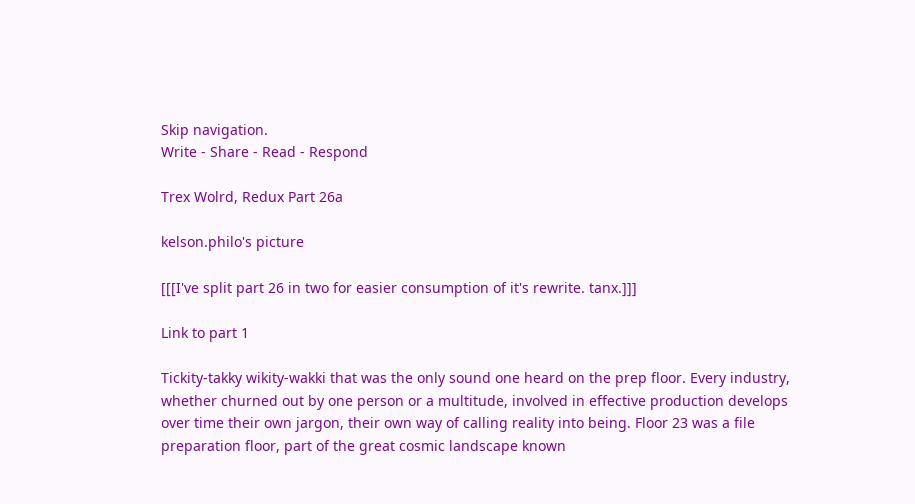Skip navigation.
Write - Share - Read - Respond

Trex Wolrd, Redux Part 26a

kelson.philo's picture

[[[I've split part 26 in two for easier consumption of it's rewrite. tanx.]]]

Link to part 1

Tickity-takky wikity-wakki that was the only sound one heard on the prep floor. Every industry, whether churned out by one person or a multitude, involved in effective production develops over time their own jargon, their own way of calling reality into being. Floor 23 was a file preparation floor, part of the great cosmic landscape known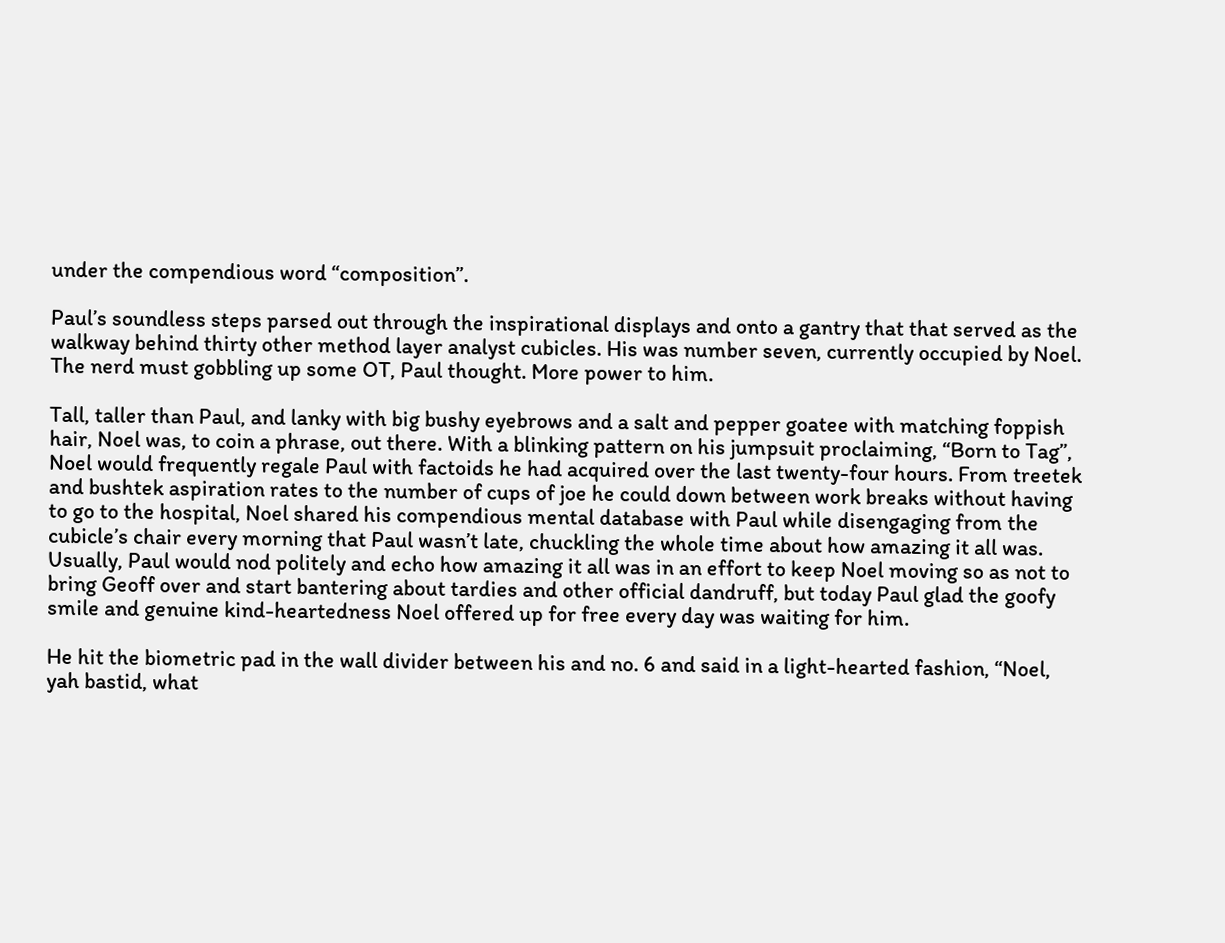under the compendious word “composition”.

Paul’s soundless steps parsed out through the inspirational displays and onto a gantry that that served as the walkway behind thirty other method layer analyst cubicles. His was number seven, currently occupied by Noel. The nerd must gobbling up some OT, Paul thought. More power to him.

Tall, taller than Paul, and lanky with big bushy eyebrows and a salt and pepper goatee with matching foppish hair, Noel was, to coin a phrase, out there. With a blinking pattern on his jumpsuit proclaiming, “Born to Tag”, Noel would frequently regale Paul with factoids he had acquired over the last twenty-four hours. From treetek and bushtek aspiration rates to the number of cups of joe he could down between work breaks without having to go to the hospital, Noel shared his compendious mental database with Paul while disengaging from the cubicle’s chair every morning that Paul wasn’t late, chuckling the whole time about how amazing it all was. Usually, Paul would nod politely and echo how amazing it all was in an effort to keep Noel moving so as not to bring Geoff over and start bantering about tardies and other official dandruff, but today Paul glad the goofy smile and genuine kind-heartedness Noel offered up for free every day was waiting for him.

He hit the biometric pad in the wall divider between his and no. 6 and said in a light-hearted fashion, “Noel, yah bastid, what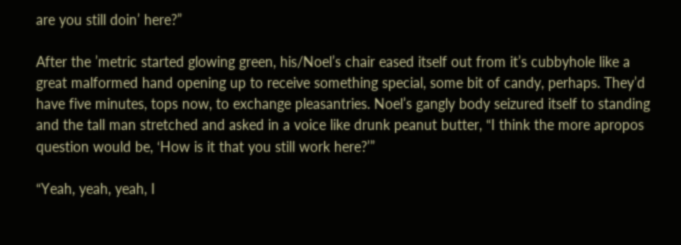are you still doin’ here?”

After the ’metric started glowing green, his/Noel’s chair eased itself out from it’s cubbyhole like a great malformed hand opening up to receive something special, some bit of candy, perhaps. They’d have five minutes, tops now, to exchange pleasantries. Noel’s gangly body seizured itself to standing and the tall man stretched and asked in a voice like drunk peanut butter, “I think the more apropos question would be, ‘How is it that you still work here?’”

“Yeah, yeah, yeah, I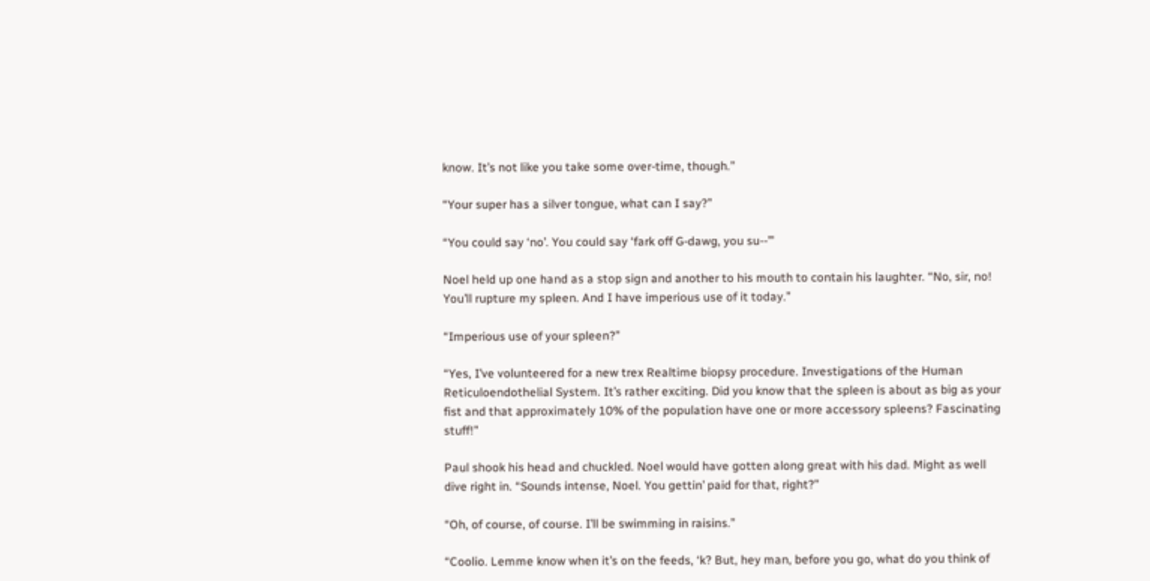know. It’s not like you take some over-time, though.”

“Your super has a silver tongue, what can I say?”

“You could say ‘no’. You could say ‘fark off G-dawg, you su--’”

Noel held up one hand as a stop sign and another to his mouth to contain his laughter. “No, sir, no! You’ll rupture my spleen. And I have imperious use of it today.”

“Imperious use of your spleen?”

“Yes, I’ve volunteered for a new trex Realtime biopsy procedure. Investigations of the Human Reticuloendothelial System. It’s rather exciting. Did you know that the spleen is about as big as your fist and that approximately 10% of the population have one or more accessory spleens? Fascinating stuff!”

Paul shook his head and chuckled. Noel would have gotten along great with his dad. Might as well dive right in. “Sounds intense, Noel. You gettin’ paid for that, right?”

“Oh, of course, of course. I’ll be swimming in raisins.”

“Coolio. Lemme know when it’s on the feeds, ‘k? But, hey man, before you go, what do you think of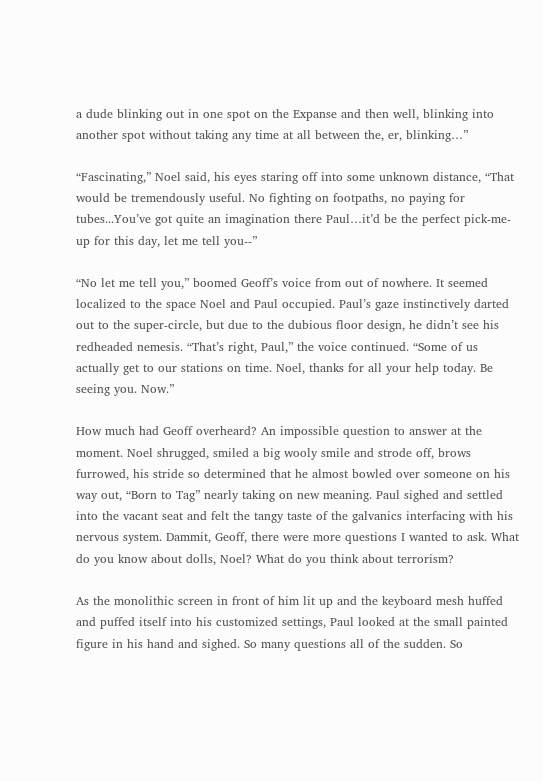a dude blinking out in one spot on the Expanse and then well, blinking into another spot without taking any time at all between the, er, blinking…”

“Fascinating,” Noel said, his eyes staring off into some unknown distance, “That would be tremendously useful. No fighting on footpaths, no paying for tubes...You’ve got quite an imagination there Paul…it’d be the perfect pick-me-up for this day, let me tell you--”

“No let me tell you,” boomed Geoff’s voice from out of nowhere. It seemed localized to the space Noel and Paul occupied. Paul’s gaze instinctively darted out to the super-circle, but due to the dubious floor design, he didn’t see his redheaded nemesis. “That’s right, Paul,” the voice continued. “Some of us actually get to our stations on time. Noel, thanks for all your help today. Be seeing you. Now.”

How much had Geoff overheard? An impossible question to answer at the moment. Noel shrugged, smiled a big wooly smile and strode off, brows furrowed, his stride so determined that he almost bowled over someone on his way out, “Born to Tag” nearly taking on new meaning. Paul sighed and settled into the vacant seat and felt the tangy taste of the galvanics interfacing with his nervous system. Dammit, Geoff, there were more questions I wanted to ask. What do you know about dolls, Noel? What do you think about terrorism?

As the monolithic screen in front of him lit up and the keyboard mesh huffed and puffed itself into his customized settings, Paul looked at the small painted figure in his hand and sighed. So many questions all of the sudden. So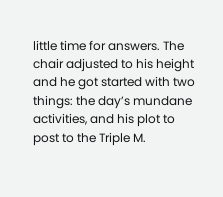little time for answers. The chair adjusted to his height and he got started with two things: the day’s mundane activities, and his plot to post to the Triple M.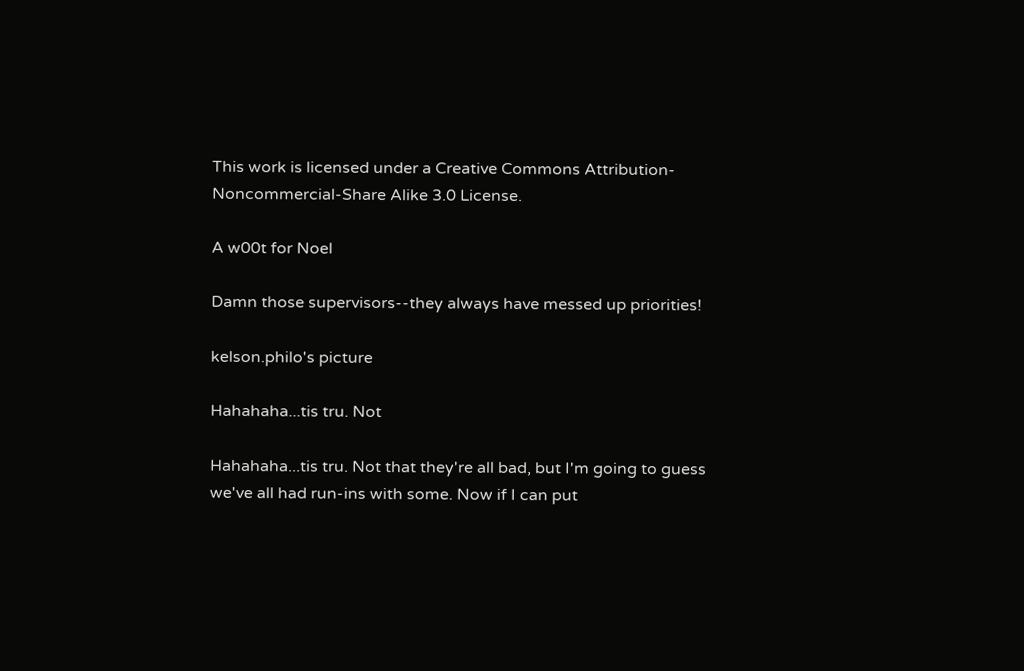This work is licensed under a Creative Commons Attribution-Noncommercial-Share Alike 3.0 License.

A w00t for Noel

Damn those supervisors--they always have messed up priorities!

kelson.philo's picture

Hahahaha...tis tru. Not

Hahahaha...tis tru. Not that they're all bad, but I'm going to guess we've all had run-ins with some. Now if I can put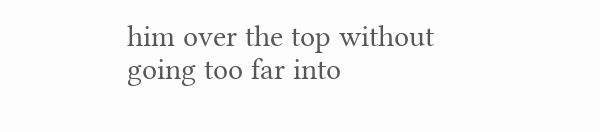him over the top without going too far into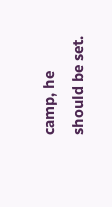camp, he should be set.